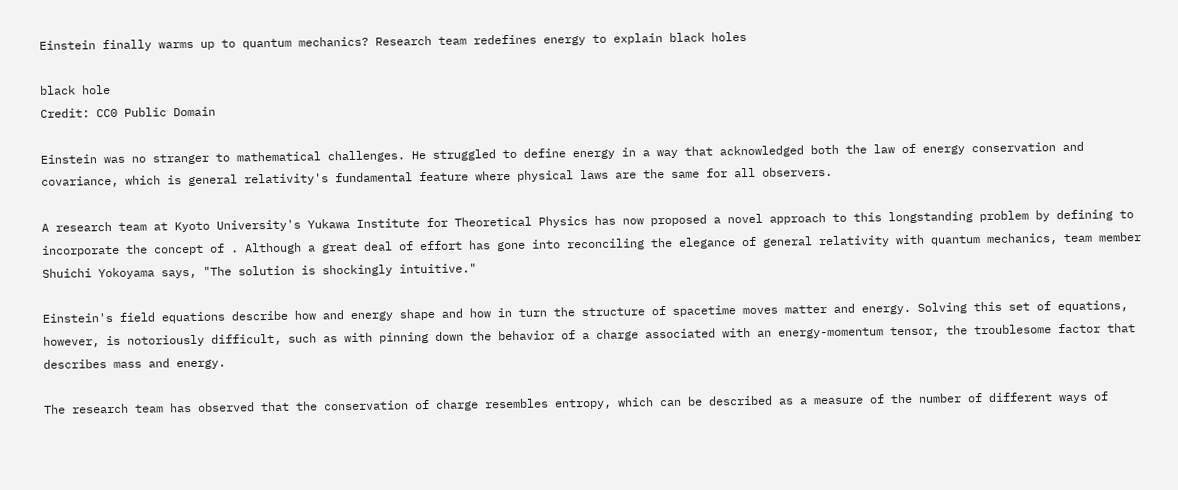Einstein finally warms up to quantum mechanics? Research team redefines energy to explain black holes

black hole
Credit: CC0 Public Domain

Einstein was no stranger to mathematical challenges. He struggled to define energy in a way that acknowledged both the law of energy conservation and covariance, which is general relativity's fundamental feature where physical laws are the same for all observers.

A research team at Kyoto University's Yukawa Institute for Theoretical Physics has now proposed a novel approach to this longstanding problem by defining to incorporate the concept of . Although a great deal of effort has gone into reconciling the elegance of general relativity with quantum mechanics, team member Shuichi Yokoyama says, "The solution is shockingly intuitive."

Einstein's field equations describe how and energy shape and how in turn the structure of spacetime moves matter and energy. Solving this set of equations, however, is notoriously difficult, such as with pinning down the behavior of a charge associated with an energy-momentum tensor, the troublesome factor that describes mass and energy.

The research team has observed that the conservation of charge resembles entropy, which can be described as a measure of the number of different ways of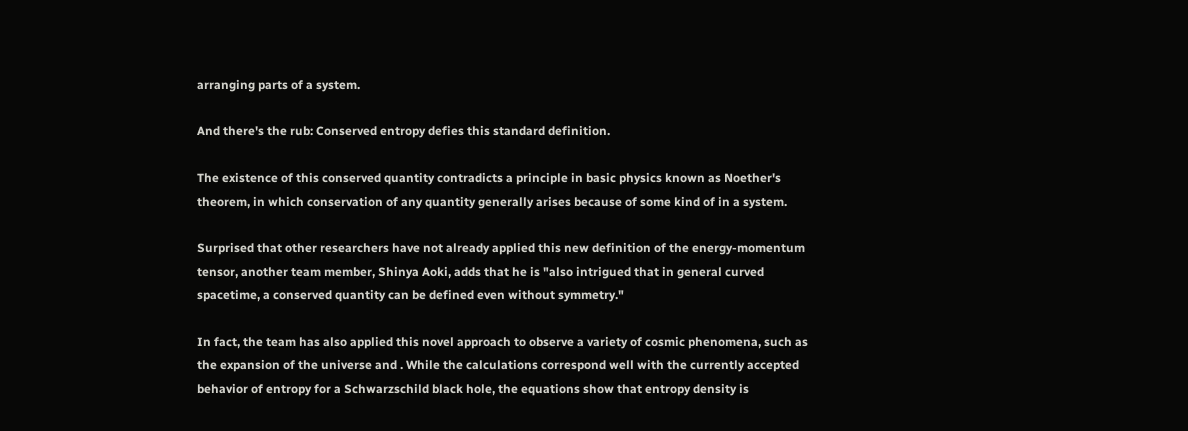arranging parts of a system.

And there's the rub: Conserved entropy defies this standard definition.

The existence of this conserved quantity contradicts a principle in basic physics known as Noether's theorem, in which conservation of any quantity generally arises because of some kind of in a system.

Surprised that other researchers have not already applied this new definition of the energy-momentum tensor, another team member, Shinya Aoki, adds that he is "also intrigued that in general curved spacetime, a conserved quantity can be defined even without symmetry."

In fact, the team has also applied this novel approach to observe a variety of cosmic phenomena, such as the expansion of the universe and . While the calculations correspond well with the currently accepted behavior of entropy for a Schwarzschild black hole, the equations show that entropy density is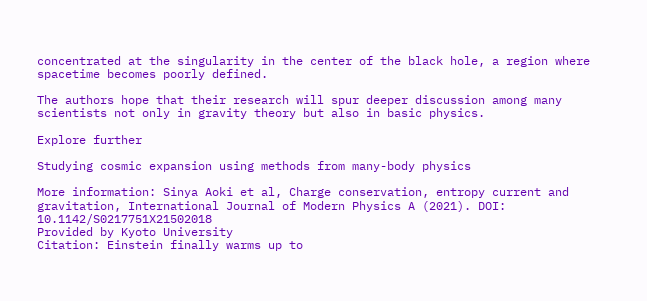concentrated at the singularity in the center of the black hole, a region where spacetime becomes poorly defined.

The authors hope that their research will spur deeper discussion among many scientists not only in gravity theory but also in basic physics.

Explore further

Studying cosmic expansion using methods from many-body physics

More information: Sinya Aoki et al, Charge conservation, entropy current and gravitation, International Journal of Modern Physics A (2021). DOI: 10.1142/S0217751X21502018
Provided by Kyoto University
Citation: Einstein finally warms up to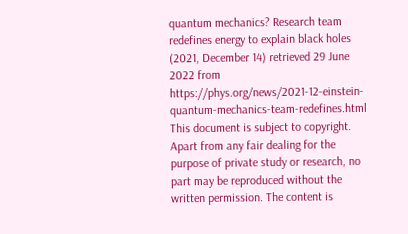quantum mechanics? Research team redefines energy to explain black holes (2021, December 14) retrieved 29 June 2022 from https://phys.org/news/2021-12-einstein-quantum-mechanics-team-redefines.html
This document is subject to copyright. Apart from any fair dealing for the purpose of private study or research, no part may be reproduced without the written permission. The content is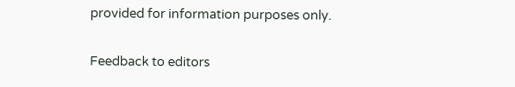provided for information purposes only.

Feedback to editors